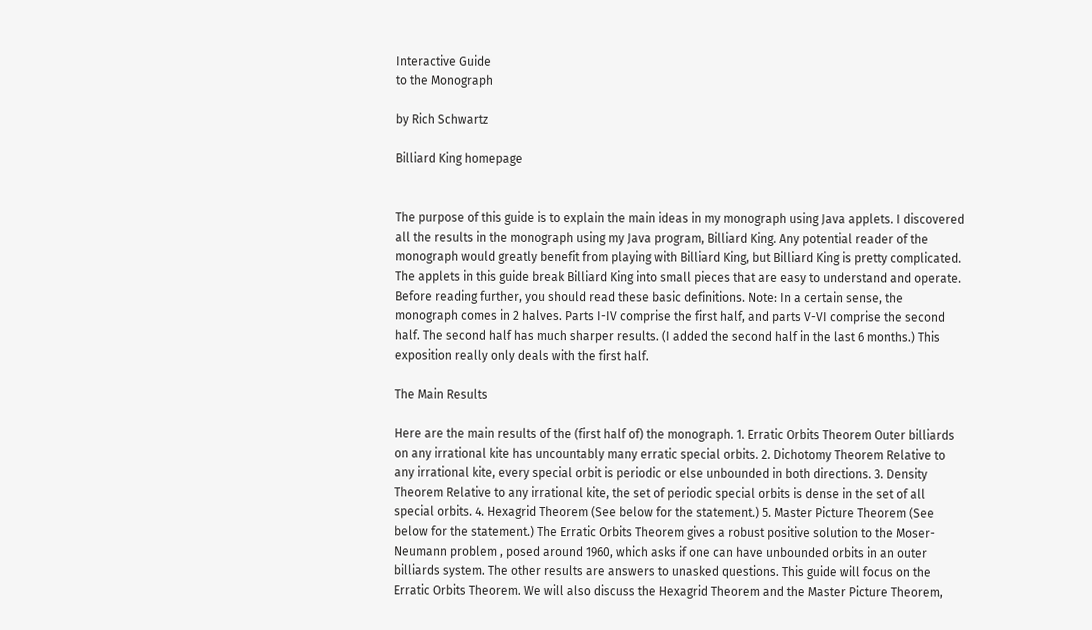Interactive Guide
to the Monograph

by Rich Schwartz

Billiard King homepage


The purpose of this guide is to explain the main ideas in my monograph using Java applets. I discovered all the results in the monograph using my Java program, Billiard King. Any potential reader of the monograph would greatly benefit from playing with Billiard King, but Billiard King is pretty complicated. The applets in this guide break Billiard King into small pieces that are easy to understand and operate. Before reading further, you should read these basic definitions. Note: In a certain sense, the monograph comes in 2 halves. Parts I-IV comprise the first half, and parts V-VI comprise the second half. The second half has much sharper results. (I added the second half in the last 6 months.) This exposition really only deals with the first half.

The Main Results

Here are the main results of the (first half of) the monograph. 1. Erratic Orbits Theorem Outer billiards on any irrational kite has uncountably many erratic special orbits. 2. Dichotomy Theorem Relative to any irrational kite, every special orbit is periodic or else unbounded in both directions. 3. Density Theorem Relative to any irrational kite, the set of periodic special orbits is dense in the set of all special orbits. 4. Hexagrid Theorem (See below for the statement.) 5. Master Picture Theorem (See below for the statement.) The Erratic Orbits Theorem gives a robust positive solution to the Moser-Neumann problem , posed around 1960, which asks if one can have unbounded orbits in an outer billiards system. The other results are answers to unasked questions. This guide will focus on the Erratic Orbits Theorem. We will also discuss the Hexagrid Theorem and the Master Picture Theorem,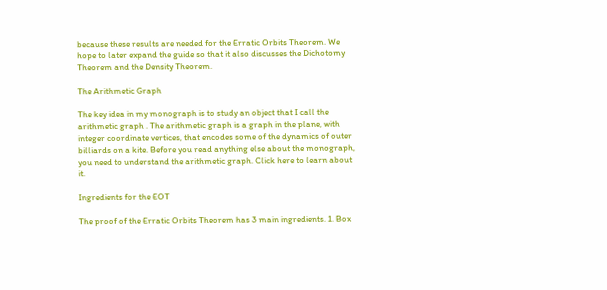because these results are needed for the Erratic Orbits Theorem. We hope to later expand the guide so that it also discusses the Dichotomy Theorem and the Density Theorem.

The Arithmetic Graph

The key idea in my monograph is to study an object that I call the arithmetic graph . The arithmetic graph is a graph in the plane, with integer coordinate vertices, that encodes some of the dynamics of outer billiards on a kite. Before you read anything else about the monograph, you need to understand the arithmetic graph. Click here to learn about it.

Ingredients for the EOT

The proof of the Erratic Orbits Theorem has 3 main ingredients. 1. Box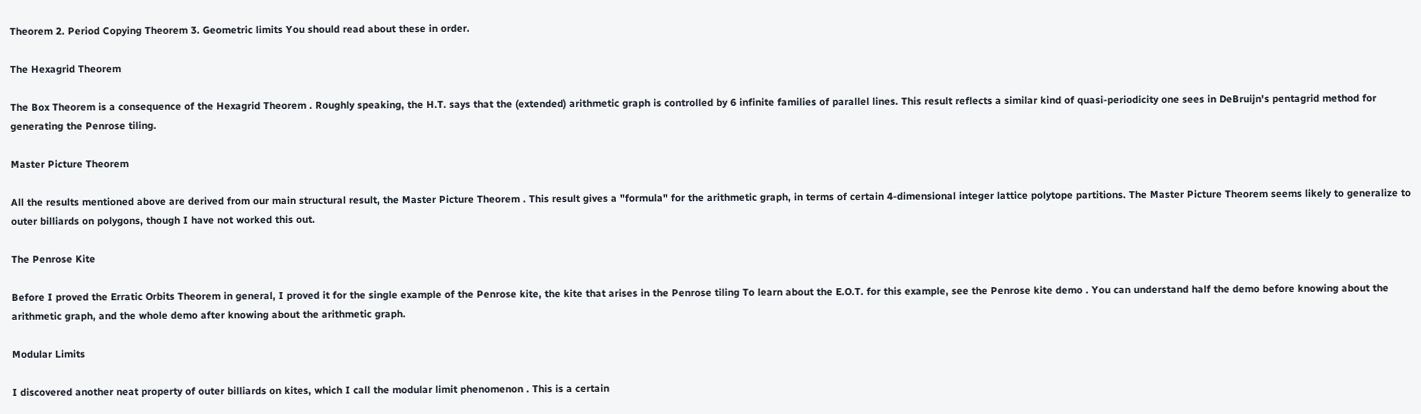Theorem 2. Period Copying Theorem 3. Geometric limits You should read about these in order.

The Hexagrid Theorem

The Box Theorem is a consequence of the Hexagrid Theorem . Roughly speaking, the H.T. says that the (extended) arithmetic graph is controlled by 6 infinite families of parallel lines. This result reflects a similar kind of quasi-periodicity one sees in DeBruijn's pentagrid method for generating the Penrose tiling.

Master Picture Theorem

All the results mentioned above are derived from our main structural result, the Master Picture Theorem . This result gives a "formula" for the arithmetic graph, in terms of certain 4-dimensional integer lattice polytope partitions. The Master Picture Theorem seems likely to generalize to outer billiards on polygons, though I have not worked this out.

The Penrose Kite

Before I proved the Erratic Orbits Theorem in general, I proved it for the single example of the Penrose kite, the kite that arises in the Penrose tiling To learn about the E.O.T. for this example, see the Penrose kite demo . You can understand half the demo before knowing about the arithmetic graph, and the whole demo after knowing about the arithmetic graph.

Modular Limits

I discovered another neat property of outer billiards on kites, which I call the modular limit phenomenon . This is a certain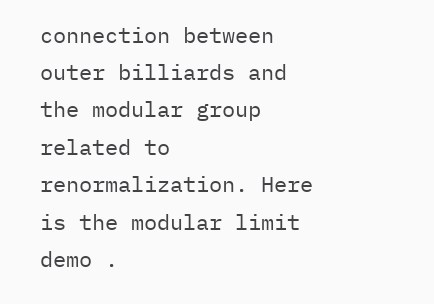connection between outer billiards and the modular group related to renormalization. Here is the modular limit demo .